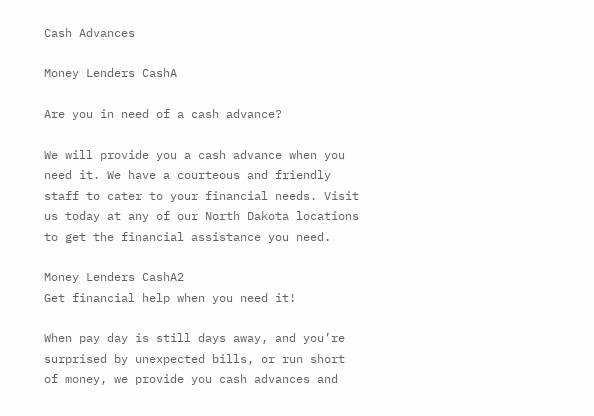Cash Advances

Money Lenders CashA

Are you in need of a cash advance?

We will provide you a cash advance when you need it. We have a courteous and friendly staff to cater to your financial needs. Visit us today at any of our North Dakota locations to get the financial assistance you need.

Money Lenders CashA2
Get financial help when you need it!

When pay day is still days away, and you’re surprised by unexpected bills, or run short of money, we provide you cash advances and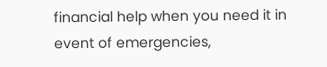financial help when you need it in event of emergencies,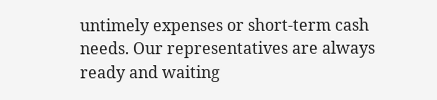untimely expenses or short-term cash needs. Our representatives are always ready and waiting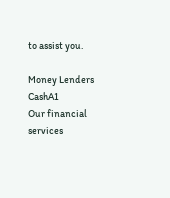to assist you.

Money Lenders CashA1
Our financial services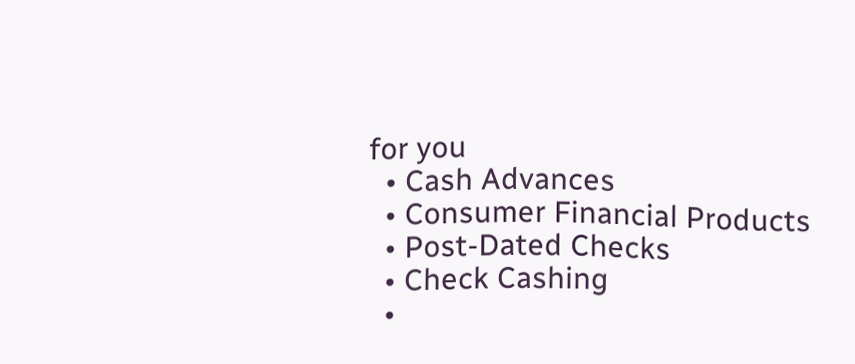for you
  • Cash Advances
  • Consumer Financial Products
  • Post-Dated Checks
  • Check Cashing
  •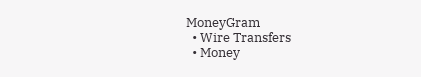MoneyGram
  • Wire Transfers
  • Money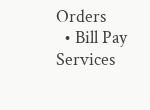Orders
  • Bill Pay Services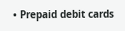• Prepaid debit cards